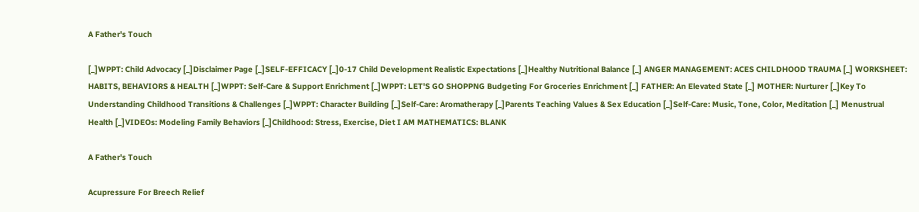A Father's Touch

[_]WPPT: Child Advocacy [_]Disclaimer Page [_]SELF-EFFICACY [_]0-17 Child Development Realistic Expectations [_]Healthy Nutritional Balance [_] ANGER MANAGEMENT: ACES CHILDHOOD TRAUMA [_] WORKSHEET: HABITS, BEHAVIORS & HEALTH [_]WPPT: Self-Care & Support Enrichment [_]WPPT: LET'S GO SHOPPNG Budgeting For Groceries Enrichment [_] FATHER: An Elevated State [_] MOTHER: Nurturer [_]Key To Understanding Childhood Transitions & Challenges [_]WPPT: Character Building [_]Self-Care: Aromatherapy [_]Parents Teaching Values & Sex Education [_]Self-Care: Music, Tone, Color, Meditation [_] Menustrual Health [_]VIDEOs: Modeling Family Behaviors [_]Childhood: Stress, Exercise, Diet I AM MATHEMATICS: BLANK

A Father's Touch

Acupressure For Breech Relief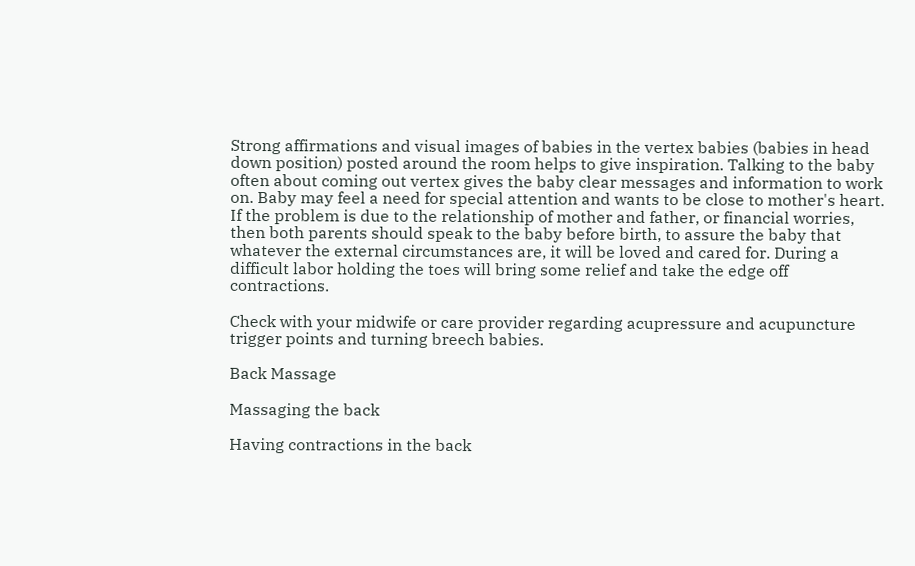Strong affirmations and visual images of babies in the vertex babies (babies in head down position) posted around the room helps to give inspiration. Talking to the baby often about coming out vertex gives the baby clear messages and information to work on. Baby may feel a need for special attention and wants to be close to mother's heart.  If the problem is due to the relationship of mother and father, or financial worries, then both parents should speak to the baby before birth, to assure the baby that whatever the external circumstances are, it will be loved and cared for. During a difficult labor holding the toes will bring some relief and take the edge off contractions.

Check with your midwife or care provider regarding acupressure and acupuncture trigger points and turning breech babies.

Back Massage

Massaging the back

Having contractions in the back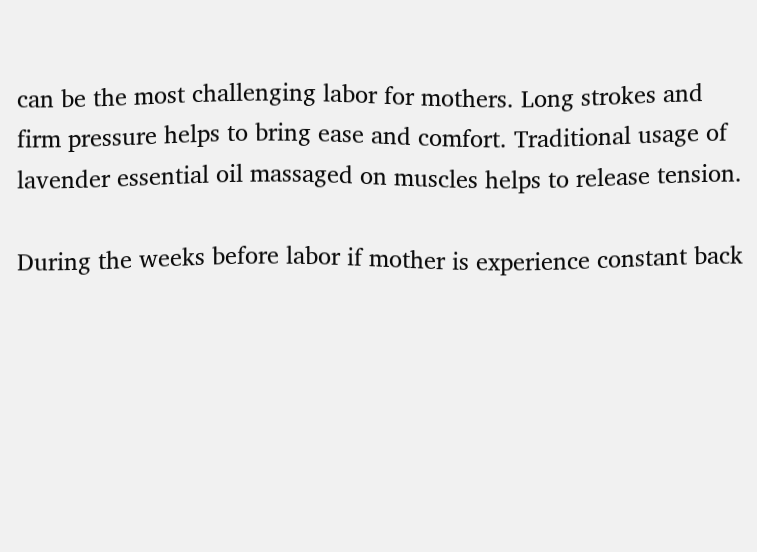can be the most challenging labor for mothers. Long strokes and firm pressure helps to bring ease and comfort. Traditional usage of lavender essential oil massaged on muscles helps to release tension.

During the weeks before labor if mother is experience constant back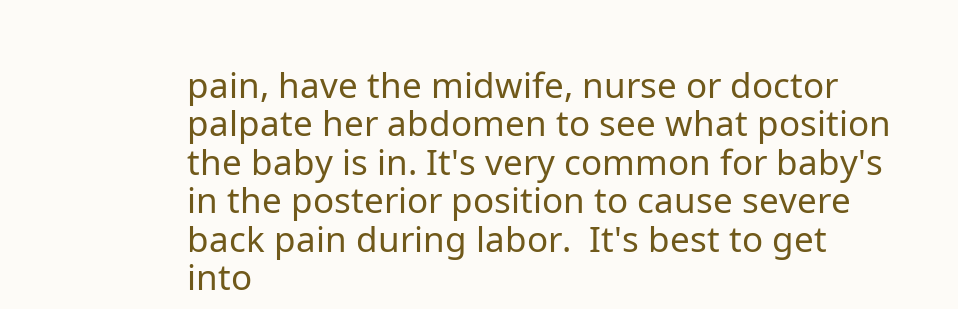pain, have the midwife, nurse or doctor palpate her abdomen to see what position the baby is in. It's very common for baby's in the posterior position to cause severe back pain during labor.  It's best to get into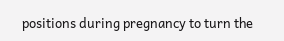positions during pregnancy to turn the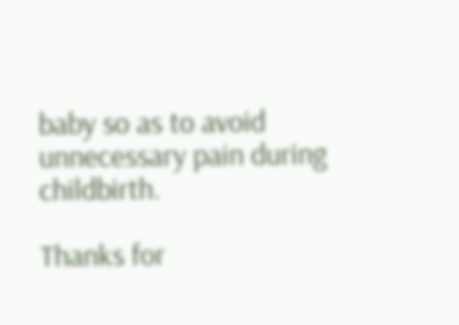baby so as to avoid unnecessary pain during childbirth.

Thanks for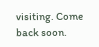visiting. Come back soon.